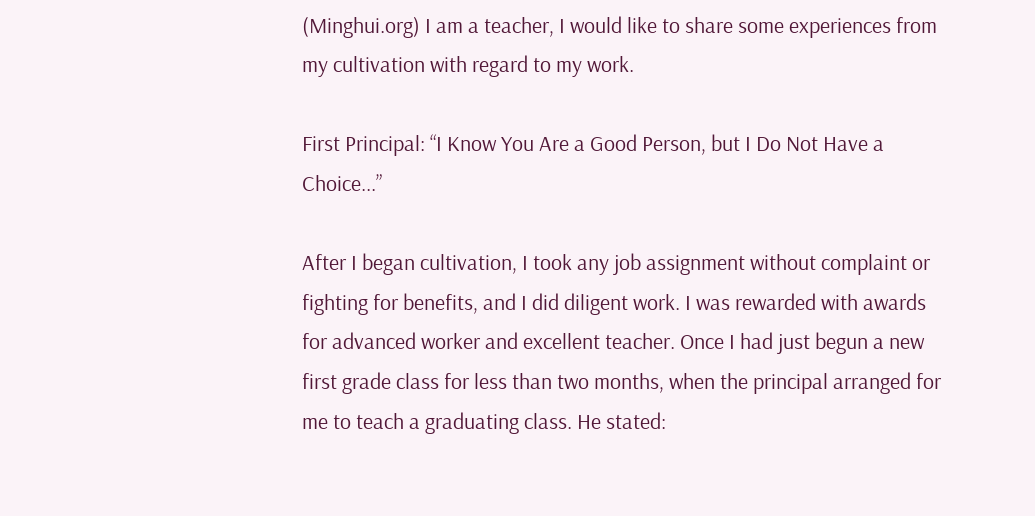(Minghui.org) I am a teacher, I would like to share some experiences from my cultivation with regard to my work.

First Principal: “I Know You Are a Good Person, but I Do Not Have a Choice...”

After I began cultivation, I took any job assignment without complaint or fighting for benefits, and I did diligent work. I was rewarded with awards for advanced worker and excellent teacher. Once I had just begun a new first grade class for less than two months, when the principal arranged for me to teach a graduating class. He stated: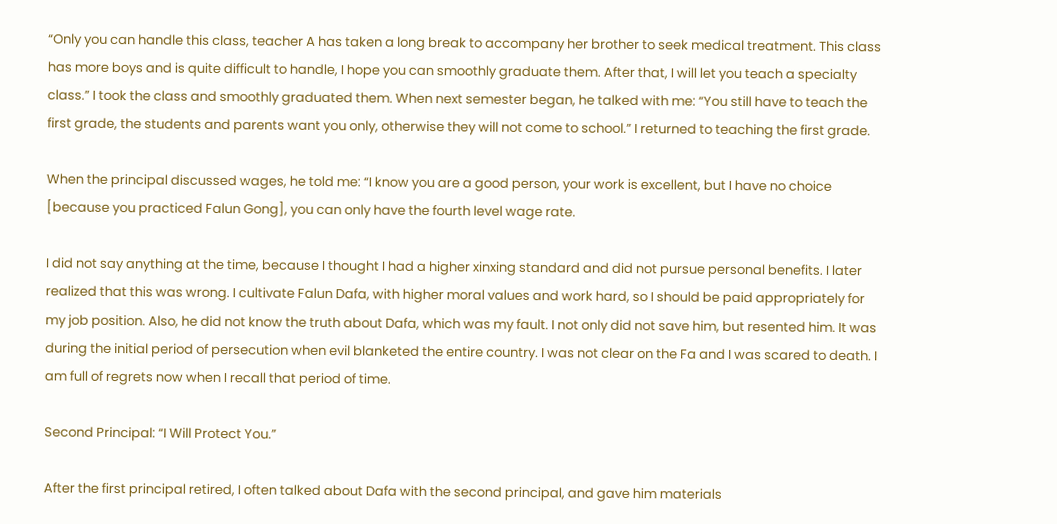“Only you can handle this class, teacher A has taken a long break to accompany her brother to seek medical treatment. This class has more boys and is quite difficult to handle, I hope you can smoothly graduate them. After that, I will let you teach a specialty class.” I took the class and smoothly graduated them. When next semester began, he talked with me: “You still have to teach the first grade, the students and parents want you only, otherwise they will not come to school.” I returned to teaching the first grade.

When the principal discussed wages, he told me: “I know you are a good person, your work is excellent, but I have no choice [because you practiced Falun Gong], you can only have the fourth level wage rate.

I did not say anything at the time, because I thought I had a higher xinxing standard and did not pursue personal benefits. I later realized that this was wrong. I cultivate Falun Dafa, with higher moral values and work hard, so I should be paid appropriately for my job position. Also, he did not know the truth about Dafa, which was my fault. I not only did not save him, but resented him. It was during the initial period of persecution when evil blanketed the entire country. I was not clear on the Fa and I was scared to death. I am full of regrets now when I recall that period of time.

Second Principal: “I Will Protect You.”

After the first principal retired, I often talked about Dafa with the second principal, and gave him materials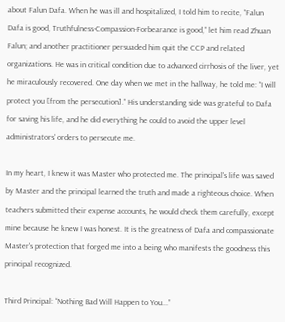about Falun Dafa. When he was ill and hospitalized, I told him to recite, “Falun Dafa is good, Truthfulness-Compassion-Forbearance is good,” let him read Zhuan Falun; and another practitioner persuaded him quit the CCP and related organizations. He was in critical condition due to advanced cirrhosis of the liver, yet he miraculously recovered. One day when we met in the hallway, he told me: “I will protect you [from the persecution].” His understanding side was grateful to Dafa for saving his life, and he did everything he could to avoid the upper level administrators' orders to persecute me.

In my heart, I knew it was Master who protected me. The principal's life was saved by Master and the principal learned the truth and made a righteous choice. When teachers submitted their expense accounts, he would check them carefully, except mine because he knew I was honest. It is the greatness of Dafa and compassionate Master's protection that forged me into a being who manifests the goodness this principal recognized.

Third Principal: “Nothing Bad Will Happen to You...”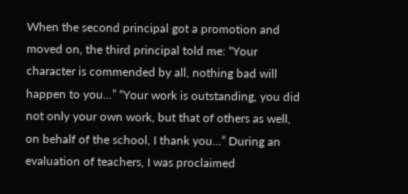When the second principal got a promotion and moved on, the third principal told me: “Your character is commended by all, nothing bad will happen to you...” “Your work is outstanding, you did not only your own work, but that of others as well, on behalf of the school, I thank you...” During an evaluation of teachers, I was proclaimed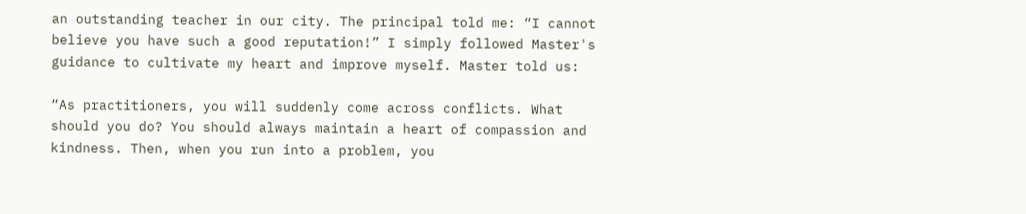an outstanding teacher in our city. The principal told me: “I cannot believe you have such a good reputation!” I simply followed Master's guidance to cultivate my heart and improve myself. Master told us:

“As practitioners, you will suddenly come across conflicts. What should you do? You should always maintain a heart of compassion and kindness. Then, when you run into a problem, you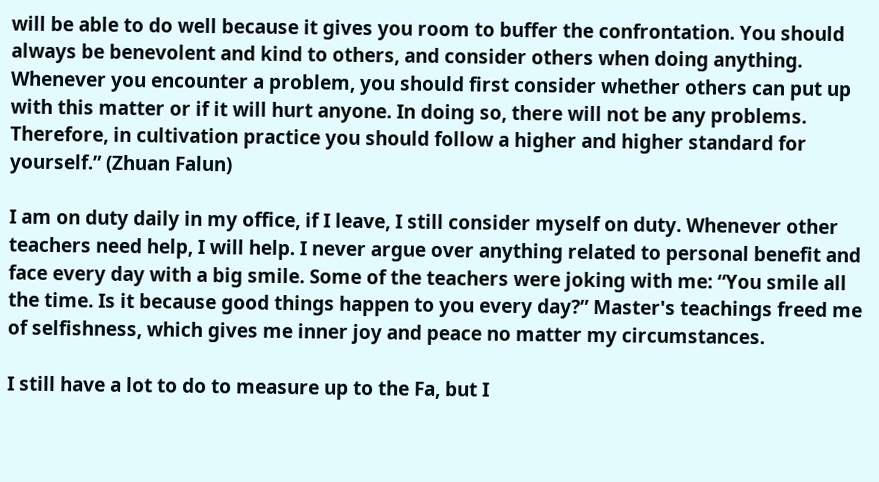will be able to do well because it gives you room to buffer the confrontation. You should always be benevolent and kind to others, and consider others when doing anything. Whenever you encounter a problem, you should first consider whether others can put up with this matter or if it will hurt anyone. In doing so, there will not be any problems. Therefore, in cultivation practice you should follow a higher and higher standard for yourself.” (Zhuan Falun)

I am on duty daily in my office, if I leave, I still consider myself on duty. Whenever other teachers need help, I will help. I never argue over anything related to personal benefit and face every day with a big smile. Some of the teachers were joking with me: “You smile all the time. Is it because good things happen to you every day?” Master's teachings freed me of selfishness, which gives me inner joy and peace no matter my circumstances.

I still have a lot to do to measure up to the Fa, but I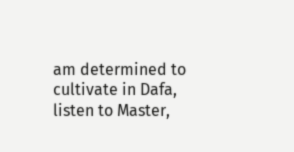am determined to cultivate in Dafa, listen to Master,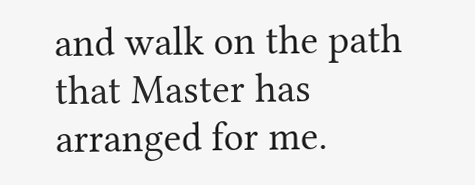and walk on the path that Master has arranged for me.